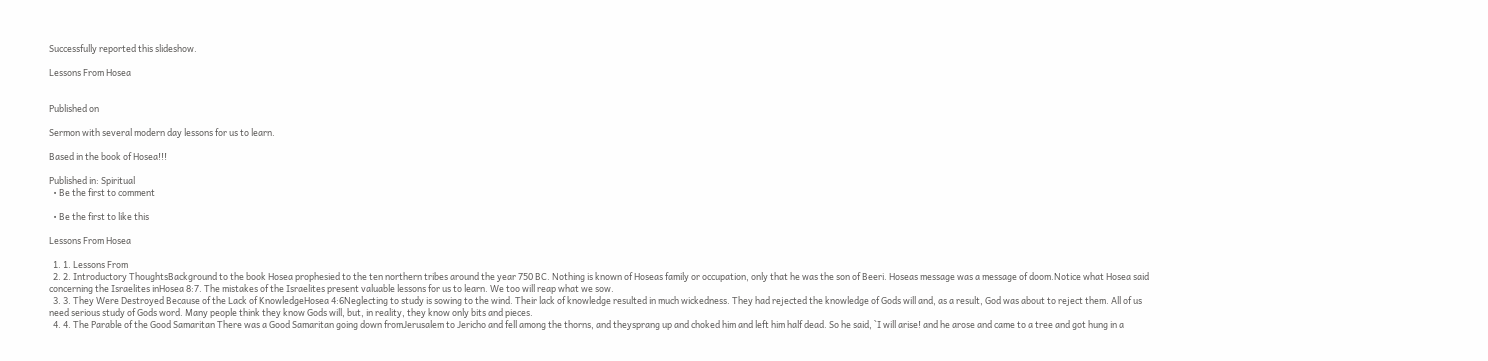Successfully reported this slideshow.

Lessons From Hosea


Published on

Sermon with several modern day lessons for us to learn.

Based in the book of Hosea!!!

Published in: Spiritual
  • Be the first to comment

  • Be the first to like this

Lessons From Hosea

  1. 1. Lessons From
  2. 2. Introductory ThoughtsBackground to the book Hosea prophesied to the ten northern tribes around the year 750 BC. Nothing is known of Hoseas family or occupation, only that he was the son of Beeri. Hoseas message was a message of doom.Notice what Hosea said concerning the Israelites inHosea 8:7. The mistakes of the Israelites present valuable lessons for us to learn. We too will reap what we sow.
  3. 3. They Were Destroyed Because of the Lack of KnowledgeHosea 4:6Neglecting to study is sowing to the wind. Their lack of knowledge resulted in much wickedness. They had rejected the knowledge of Gods will and, as a result, God was about to reject them. All of us need serious study of Gods word. Many people think they know Gods will, but, in reality, they know only bits and pieces.
  4. 4. The Parable of the Good Samaritan There was a Good Samaritan going down fromJerusalem to Jericho and fell among the thorns, and theysprang up and choked him and left him half dead. So he said, `I will arise! and he arose and came to a tree and got hung in a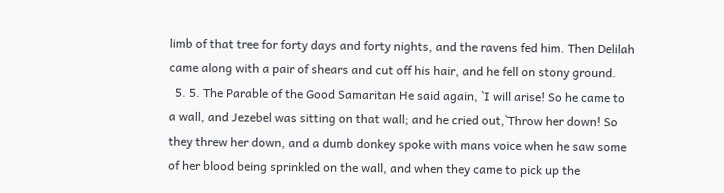limb of that tree for forty days and forty nights, and the ravens fed him. Then Delilah came along with a pair of shears and cut off his hair, and he fell on stony ground.
  5. 5. The Parable of the Good Samaritan He said again, `I will arise! So he came to a wall, and Jezebel was sitting on that wall; and he cried out,`Throw her down! So they threw her down, and a dumb donkey spoke with mans voice when he saw some of her blood being sprinkled on the wall, and when they came to pick up the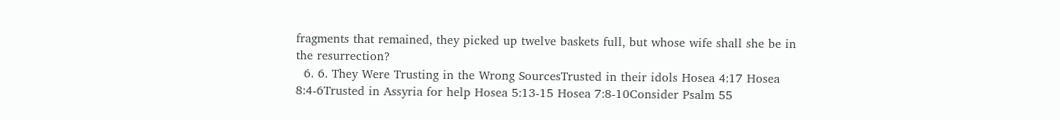fragments that remained, they picked up twelve baskets full, but whose wife shall she be in the resurrection?
  6. 6. They Were Trusting in the Wrong SourcesTrusted in their idols Hosea 4:17 Hosea 8:4-6Trusted in Assyria for help Hosea 5:13-15 Hosea 7:8-10Consider Psalm 55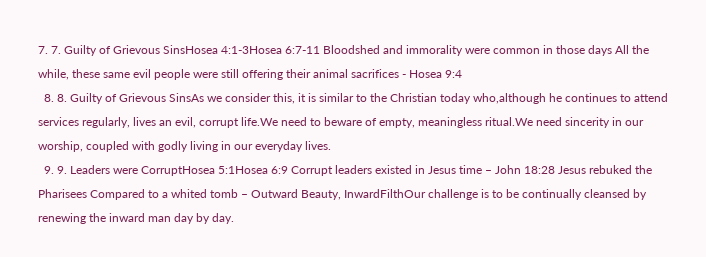7. 7. Guilty of Grievous SinsHosea 4:1-3Hosea 6:7-11 Bloodshed and immorality were common in those days All the while, these same evil people were still offering their animal sacrifices - Hosea 9:4
  8. 8. Guilty of Grievous SinsAs we consider this, it is similar to the Christian today who,although he continues to attend services regularly, lives an evil, corrupt life.We need to beware of empty, meaningless ritual.We need sincerity in our worship, coupled with godly living in our everyday lives.
  9. 9. Leaders were CorruptHosea 5:1Hosea 6:9 Corrupt leaders existed in Jesus time – John 18:28 Jesus rebuked the Pharisees Compared to a whited tomb – Outward Beauty, InwardFilthOur challenge is to be continually cleansed by renewing the inward man day by day.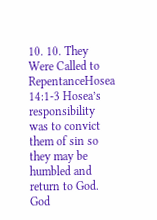10. 10. They Were Called to RepentanceHosea 14:1-3 Hosea’s responsibility was to convict them of sin so they may be humbled and return to God. God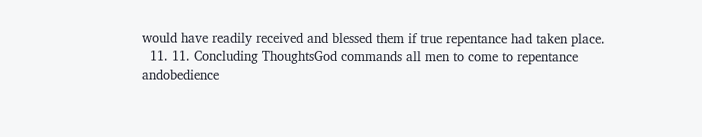would have readily received and blessed them if true repentance had taken place.
  11. 11. Concluding ThoughtsGod commands all men to come to repentance andobedience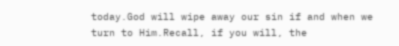today.God will wipe away our sin if and when we turn to Him.Recall, if you will, the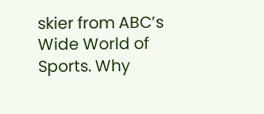skier from ABC’s Wide World of Sports. Why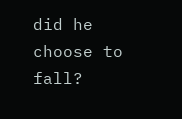did he choose to fall?